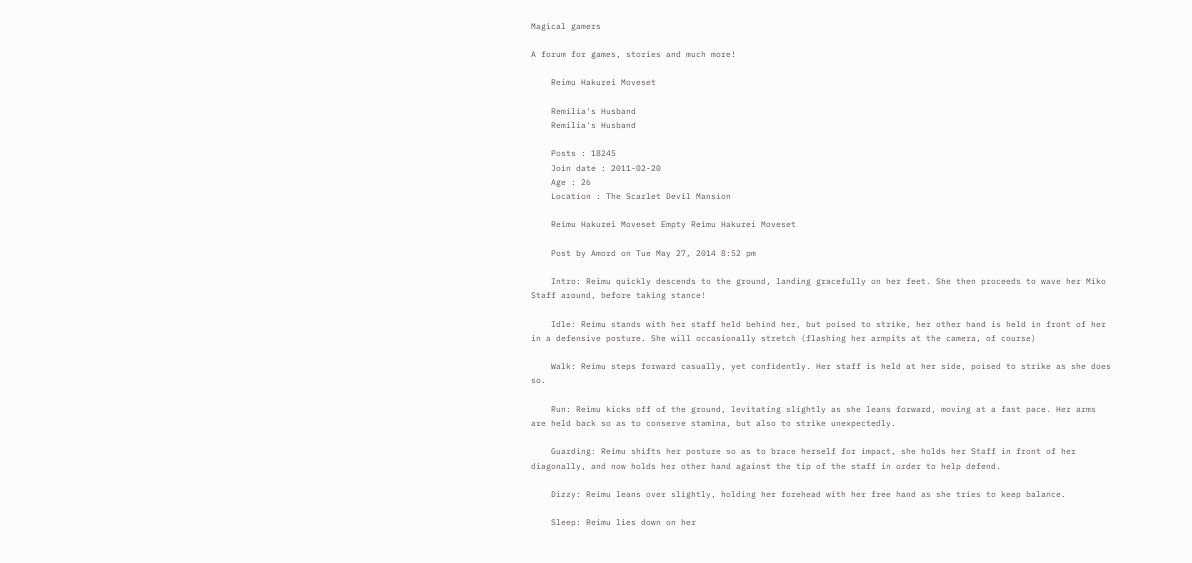Magical gamers

A forum for games, stories and much more!

    Reimu Hakurei Moveset

    Remilia's Husband
    Remilia's Husband

    Posts : 18245
    Join date : 2011-02-20
    Age : 26
    Location : The Scarlet Devil Mansion

    Reimu Hakurei Moveset Empty Reimu Hakurei Moveset

    Post by Amord on Tue May 27, 2014 8:52 pm

    Intro: Reimu quickly descends to the ground, landing gracefully on her feet. She then proceeds to wave her Miko Staff around, before taking stance!

    Idle: Reimu stands with her staff held behind her, but poised to strike, her other hand is held in front of her in a defensive posture. She will occasionally stretch (flashing her armpits at the camera, of course)

    Walk: Reimu steps forward casually, yet confidently. Her staff is held at her side, poised to strike as she does so.

    Run: Reimu kicks off of the ground, levitating slightly as she leans forward, moving at a fast pace. Her arms are held back so as to conserve stamina, but also to strike unexpectedly.

    Guarding: Reimu shifts her posture so as to brace herself for impact, she holds her Staff in front of her diagonally, and now holds her other hand against the tip of the staff in order to help defend.

    Dizzy: Reimu leans over slightly, holding her forehead with her free hand as she tries to keep balance.

    Sleep: Reimu lies down on her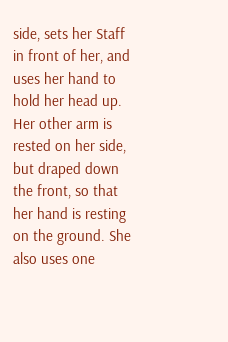side, sets her Staff in front of her, and uses her hand to hold her head up. Her other arm is rested on her side, but draped down the front, so that her hand is resting on the ground. She also uses one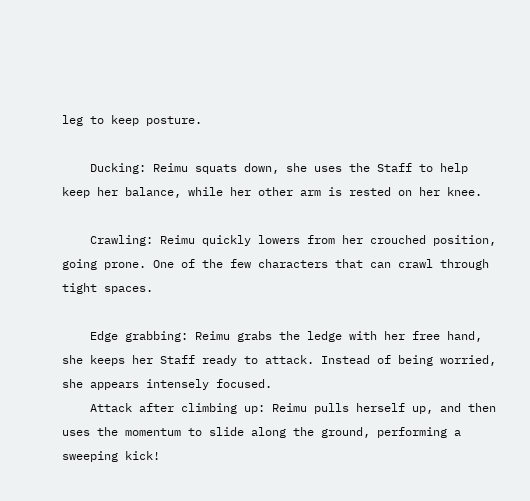leg to keep posture.

    Ducking: Reimu squats down, she uses the Staff to help keep her balance, while her other arm is rested on her knee.

    Crawling: Reimu quickly lowers from her crouched position, going prone. One of the few characters that can crawl through tight spaces.

    Edge grabbing: Reimu grabs the ledge with her free hand, she keeps her Staff ready to attack. Instead of being worried, she appears intensely focused.
    Attack after climbing up: Reimu pulls herself up, and then uses the momentum to slide along the ground, performing a sweeping kick!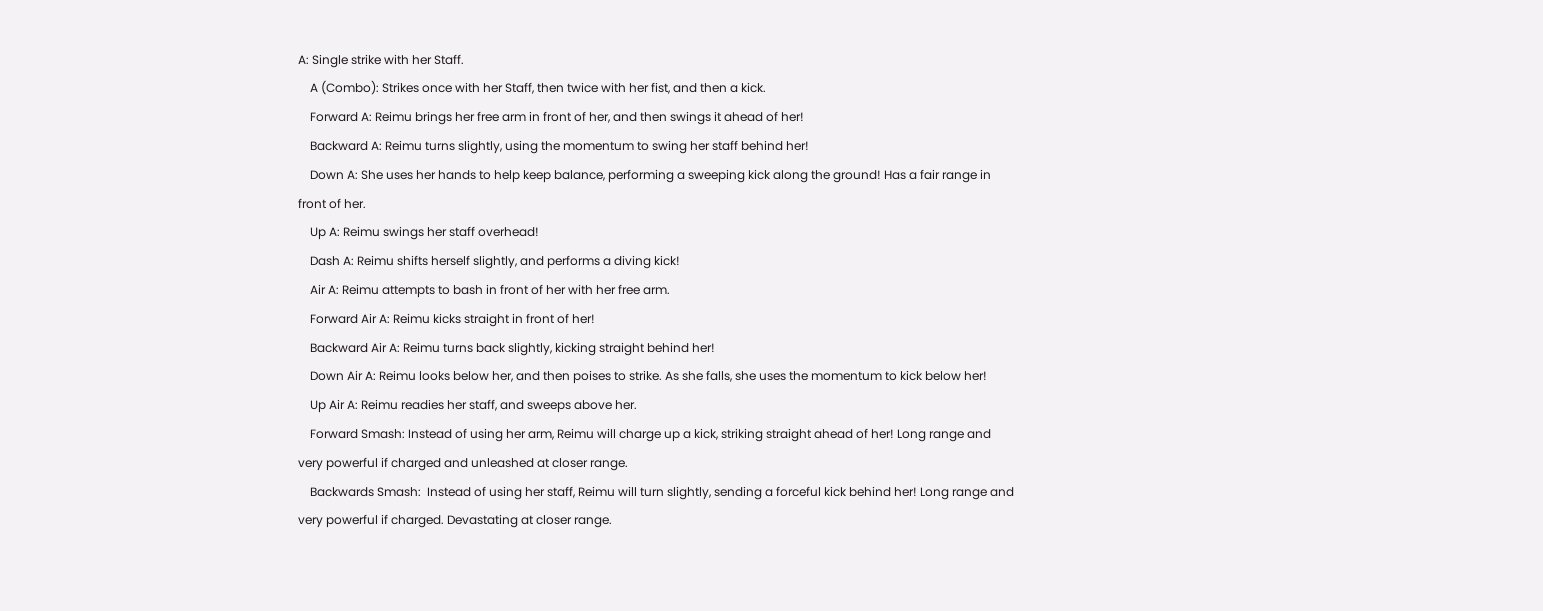A: Single strike with her Staff.
    A (Combo): Strikes once with her Staff, then twice with her fist, and then a kick.
    Forward A: Reimu brings her free arm in front of her, and then swings it ahead of her!
    Backward A: Reimu turns slightly, using the momentum to swing her staff behind her!
    Down A: She uses her hands to help keep balance, performing a sweeping kick along the ground! Has a fair range in front of her.
    Up A: Reimu swings her staff overhead!
    Dash A: Reimu shifts herself slightly, and performs a diving kick!
    Air A: Reimu attempts to bash in front of her with her free arm.
    Forward Air A: Reimu kicks straight in front of her!
    Backward Air A: Reimu turns back slightly, kicking straight behind her!
    Down Air A: Reimu looks below her, and then poises to strike. As she falls, she uses the momentum to kick below her!
    Up Air A: Reimu readies her staff, and sweeps above her.
    Forward Smash: Instead of using her arm, Reimu will charge up a kick, striking straight ahead of her! Long range and very powerful if charged and unleashed at closer range.
    Backwards Smash:  Instead of using her staff, Reimu will turn slightly, sending a forceful kick behind her! Long range and very powerful if charged. Devastating at closer range.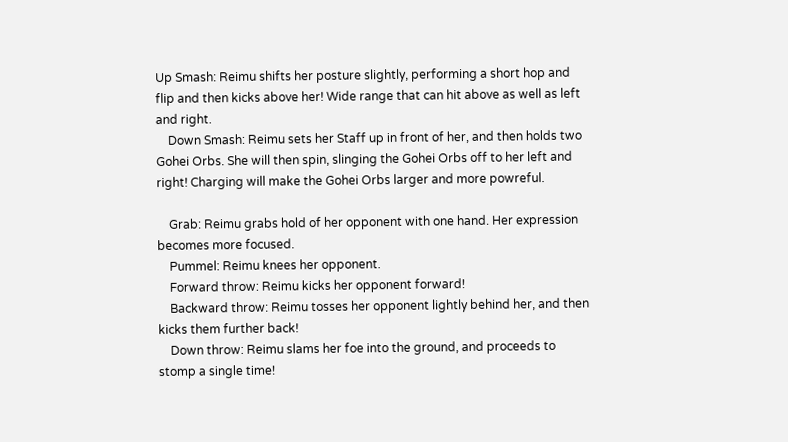Up Smash: Reimu shifts her posture slightly, performing a short hop and flip and then kicks above her! Wide range that can hit above as well as left and right.
    Down Smash: Reimu sets her Staff up in front of her, and then holds two Gohei Orbs. She will then spin, slinging the Gohei Orbs off to her left and right! Charging will make the Gohei Orbs larger and more powreful.

    Grab: Reimu grabs hold of her opponent with one hand. Her expression becomes more focused.
    Pummel: Reimu knees her opponent.
    Forward throw: Reimu kicks her opponent forward!
    Backward throw: Reimu tosses her opponent lightly behind her, and then kicks them further back!
    Down throw: Reimu slams her foe into the ground, and proceeds to stomp a single time!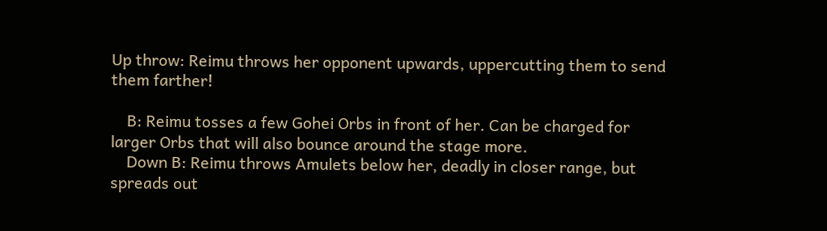Up throw: Reimu throws her opponent upwards, uppercutting them to send them farther!

    B: Reimu tosses a few Gohei Orbs in front of her. Can be charged for larger Orbs that will also bounce around the stage more.
    Down B: Reimu throws Amulets below her, deadly in closer range, but spreads out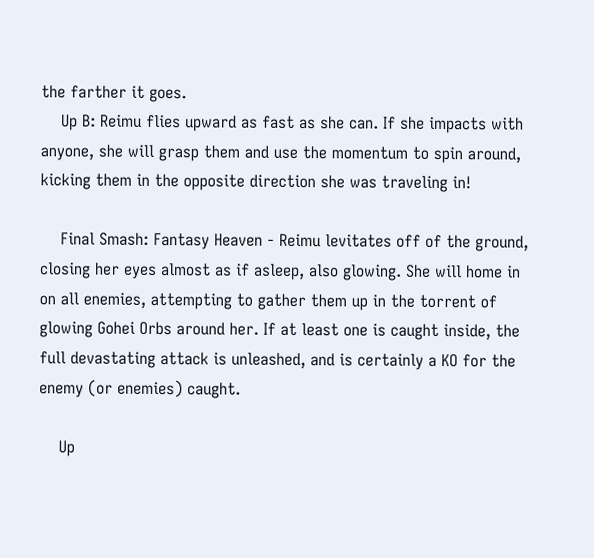the farther it goes.
    Up B: Reimu flies upward as fast as she can. If she impacts with anyone, she will grasp them and use the momentum to spin around, kicking them in the opposite direction she was traveling in!

    Final Smash: Fantasy Heaven - Reimu levitates off of the ground, closing her eyes almost as if asleep, also glowing. She will home in on all enemies, attempting to gather them up in the torrent of glowing Gohei Orbs around her. If at least one is caught inside, the full devastating attack is unleashed, and is certainly a KO for the enemy (or enemies) caught.

    Up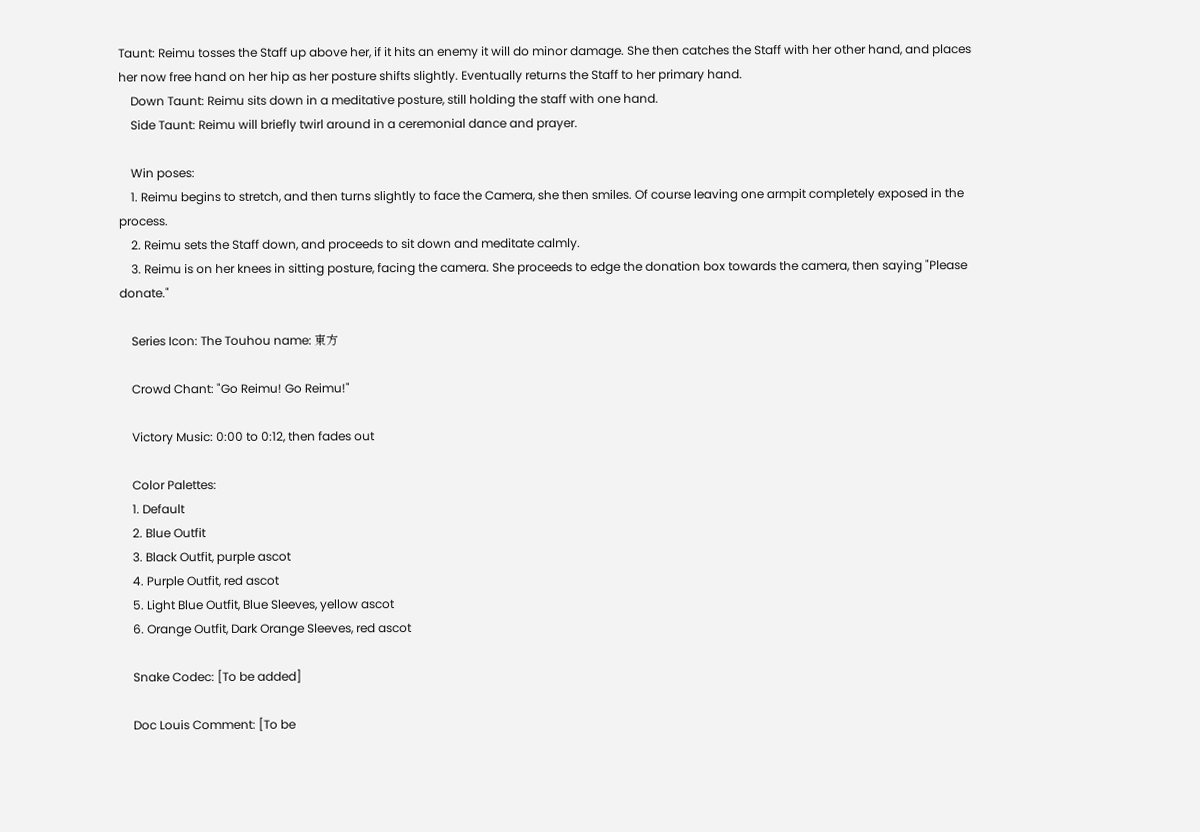Taunt: Reimu tosses the Staff up above her, if it hits an enemy it will do minor damage. She then catches the Staff with her other hand, and places her now free hand on her hip as her posture shifts slightly. Eventually returns the Staff to her primary hand.
    Down Taunt: Reimu sits down in a meditative posture, still holding the staff with one hand.
    Side Taunt: Reimu will briefly twirl around in a ceremonial dance and prayer.

    Win poses:
    1. Reimu begins to stretch, and then turns slightly to face the Camera, she then smiles. Of course leaving one armpit completely exposed in the process.
    2. Reimu sets the Staff down, and proceeds to sit down and meditate calmly.
    3. Reimu is on her knees in sitting posture, facing the camera. She proceeds to edge the donation box towards the camera, then saying "Please donate."

    Series Icon: The Touhou name: 東方

    Crowd Chant: "Go Reimu! Go Reimu!"

    Victory Music: 0:00 to 0:12, then fades out

    Color Palettes:
    1. Default
    2. Blue Outfit
    3. Black Outfit, purple ascot
    4. Purple Outfit, red ascot
    5. Light Blue Outfit, Blue Sleeves, yellow ascot
    6. Orange Outfit, Dark Orange Sleeves, red ascot

    Snake Codec: [To be added]

    Doc Louis Comment: [To be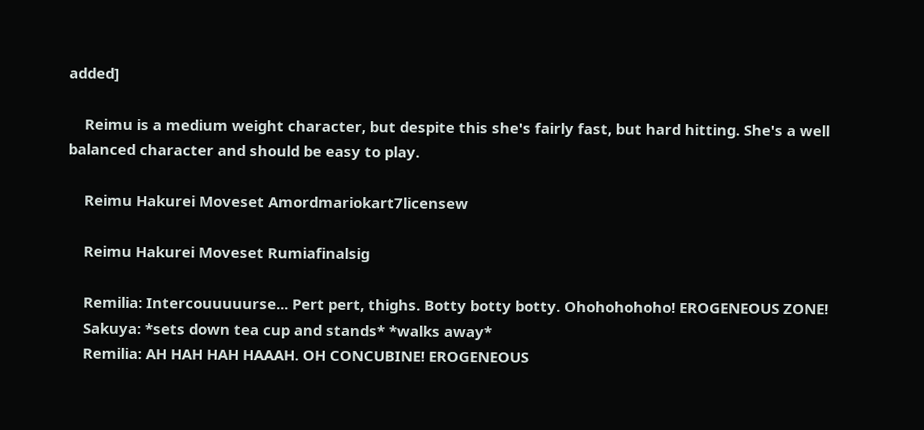added]

    Reimu is a medium weight character, but despite this she's fairly fast, but hard hitting. She's a well balanced character and should be easy to play.

    Reimu Hakurei Moveset Amordmariokart7licensew

    Reimu Hakurei Moveset Rumiafinalsig

    Remilia: Intercouuuuurse... Pert pert, thighs. Botty botty botty. Ohohohohoho! EROGENEOUS ZONE!
    Sakuya: *sets down tea cup and stands* *walks away*
    Remilia: AH HAH HAH HAAAH. OH CONCUBINE! EROGENEOUS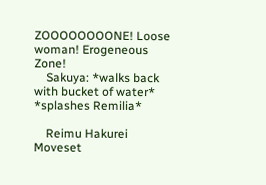ZOOOOOOOONE! Loose woman! Erogeneous Zone!
    Sakuya: *walks back with bucket of water* *splashes Remilia*

    Reimu Hakurei Moveset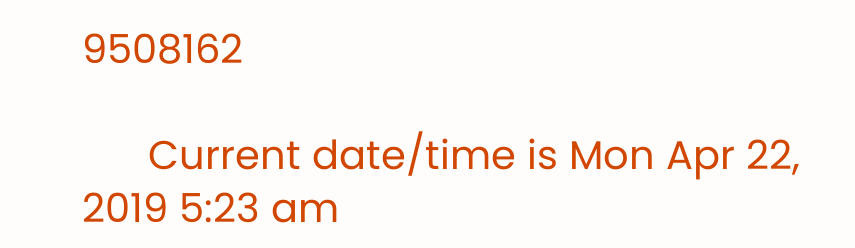9508162

      Current date/time is Mon Apr 22, 2019 5:23 am